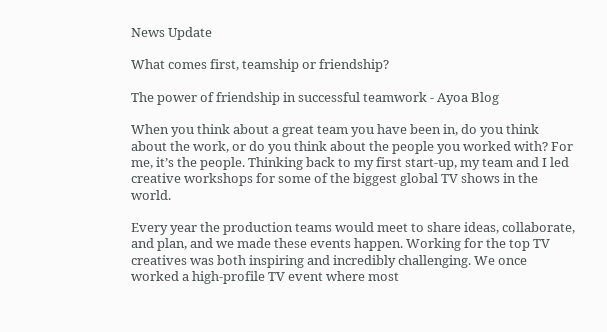News Update

What comes first, teamship or friendship?

The power of friendship in successful teamwork - Ayoa Blog

When you think about a great team you have been in, do you think about the work, or do you think about the people you worked with? For me, it’s the people. Thinking back to my first start-up, my team and I led creative workshops for some of the biggest global TV shows in the world.

Every year the production teams would meet to share ideas, collaborate, and plan, and we made these events happen. Working for the top TV creatives was both inspiring and incredibly challenging. We once worked a high-profile TV event where most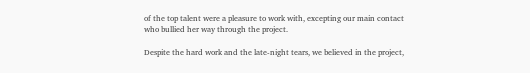of the top talent were a pleasure to work with, excepting our main contact who bullied her way through the project.

Despite the hard work and the late-night tears, we believed in the project,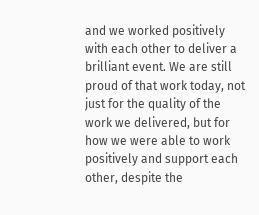and we worked positively with each other to deliver a brilliant event. We are still proud of that work today, not just for the quality of the work we delivered, but for how we were able to work positively and support each other, despite the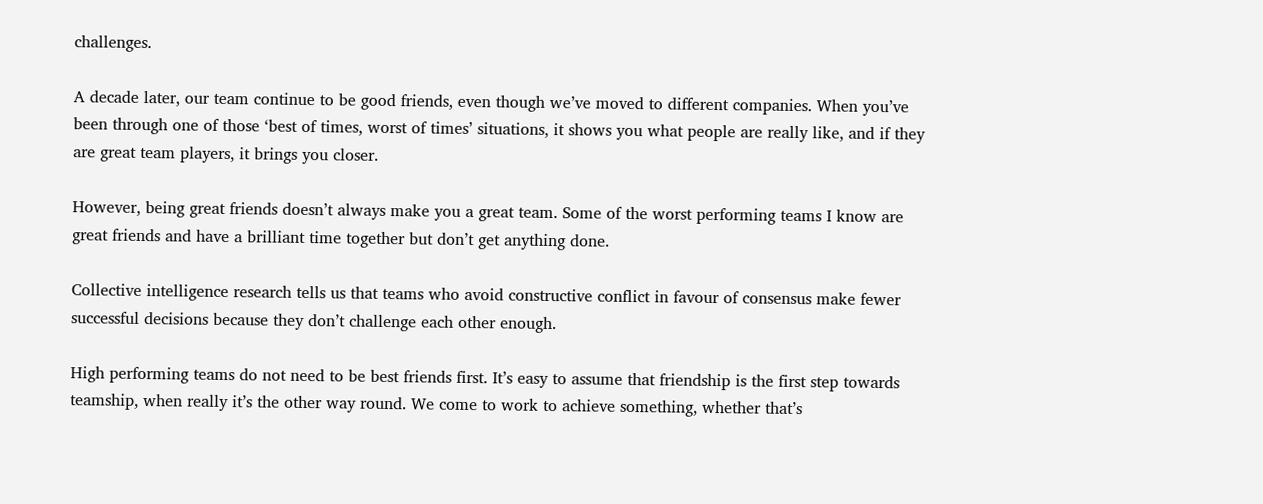challenges.

A decade later, our team continue to be good friends, even though we’ve moved to different companies. When you’ve been through one of those ‘best of times, worst of times’ situations, it shows you what people are really like, and if they are great team players, it brings you closer.

However, being great friends doesn’t always make you a great team. Some of the worst performing teams I know are great friends and have a brilliant time together but don’t get anything done.

Collective intelligence research tells us that teams who avoid constructive conflict in favour of consensus make fewer successful decisions because they don’t challenge each other enough.

High performing teams do not need to be best friends first. It’s easy to assume that friendship is the first step towards teamship, when really it’s the other way round. We come to work to achieve something, whether that’s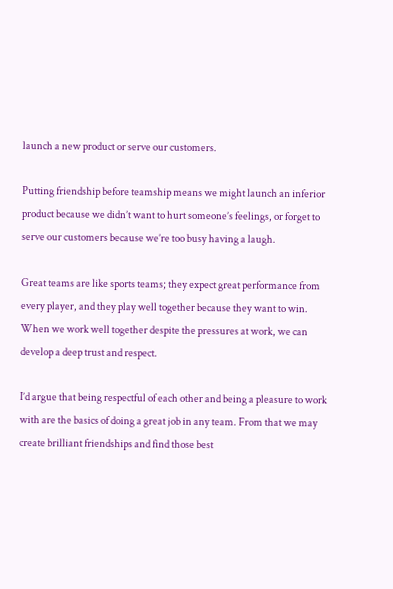launch a new product or serve our customers.

Putting friendship before teamship means we might launch an inferior product because we didn’t want to hurt someone’s feelings, or forget to serve our customers because we’re too busy having a laugh.

Great teams are like sports teams; they expect great performance from every player, and they play well together because they want to win. When we work well together despite the pressures at work, we can develop a deep trust and respect.

I’d argue that being respectful of each other and being a pleasure to work with are the basics of doing a great job in any team. From that we may create brilliant friendships and find those best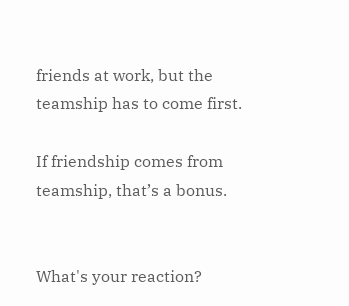friends at work, but the teamship has to come first.

If friendship comes from teamship, that’s a bonus.


What's your reaction?